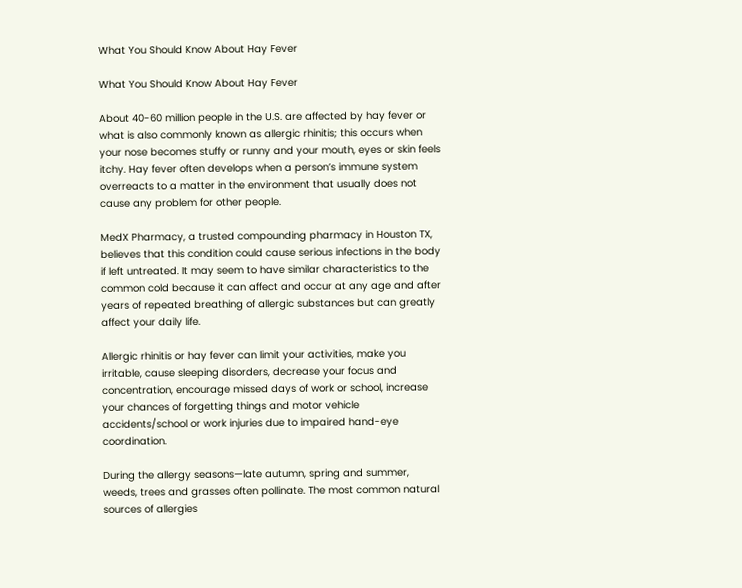What You Should Know About Hay Fever

What You Should Know About Hay Fever

About 40-60 million people in the U.S. are affected by hay fever or what is also commonly known as allergic rhinitis; this occurs when your nose becomes stuffy or runny and your mouth, eyes or skin feels itchy. Hay fever often develops when a person’s immune system overreacts to a matter in the environment that usually does not cause any problem for other people.

MedX Pharmacy, a trusted compounding pharmacy in Houston TX, believes that this condition could cause serious infections in the body if left untreated. It may seem to have similar characteristics to the common cold because it can affect and occur at any age and after years of repeated breathing of allergic substances but can greatly affect your daily life.

Allergic rhinitis or hay fever can limit your activities, make you irritable, cause sleeping disorders, decrease your focus and concentration, encourage missed days of work or school, increase your chances of forgetting things and motor vehicle accidents/school or work injuries due to impaired hand-eye coordination.

During the allergy seasons—late autumn, spring and summer, weeds, trees and grasses often pollinate. The most common natural sources of allergies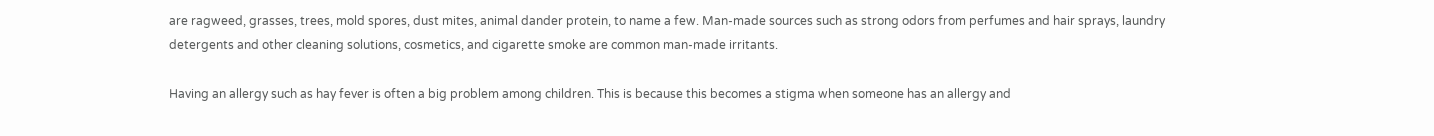are ragweed, grasses, trees, mold spores, dust mites, animal dander protein, to name a few. Man-made sources such as strong odors from perfumes and hair sprays, laundry detergents and other cleaning solutions, cosmetics, and cigarette smoke are common man-made irritants.

Having an allergy such as hay fever is often a big problem among children. This is because this becomes a stigma when someone has an allergy and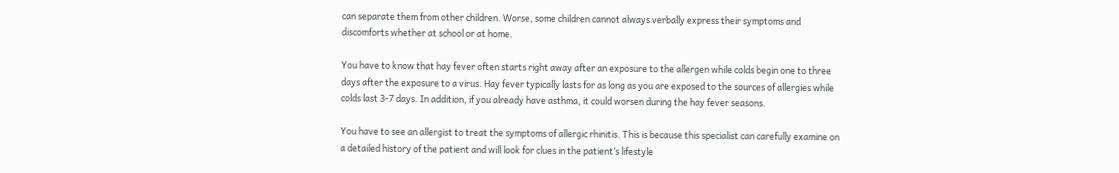can separate them from other children. Worse, some children cannot always verbally express their symptoms and discomforts whether at school or at home.

You have to know that hay fever often starts right away after an exposure to the allergen while colds begin one to three days after the exposure to a virus. Hay fever typically lasts for as long as you are exposed to the sources of allergies while colds last 3-7 days. In addition, if you already have asthma, it could worsen during the hay fever seasons.

You have to see an allergist to treat the symptoms of allergic rhinitis. This is because this specialist can carefully examine on a detailed history of the patient and will look for clues in the patient’s lifestyle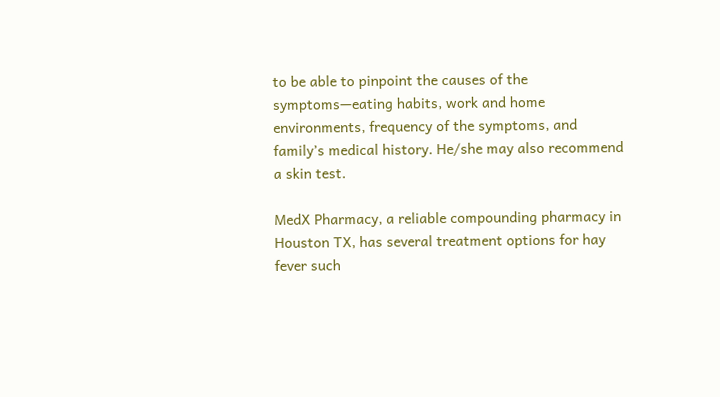to be able to pinpoint the causes of the symptoms—eating habits, work and home environments, frequency of the symptoms, and family’s medical history. He/she may also recommend a skin test.

MedX Pharmacy, a reliable compounding pharmacy in Houston TX, has several treatment options for hay fever such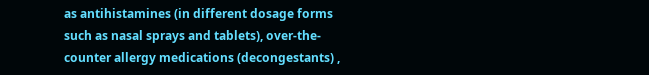as antihistamines (in different dosage forms such as nasal sprays and tablets), over-the-counter allergy medications (decongestants) ,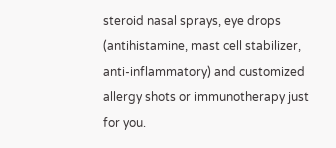steroid nasal sprays, eye drops (antihistamine, mast cell stabilizer, anti-inflammatory) and customized allergy shots or immunotherapy just for you.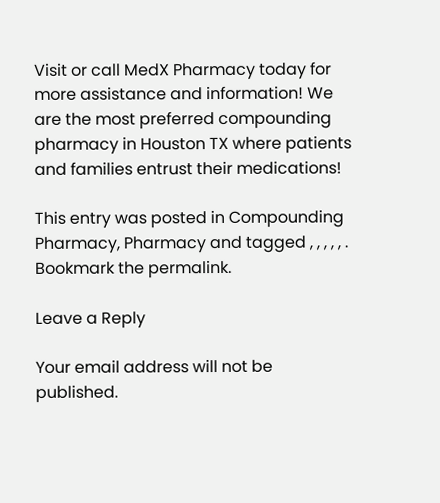Visit or call MedX Pharmacy today for more assistance and information! We are the most preferred compounding pharmacy in Houston TX where patients and families entrust their medications!

This entry was posted in Compounding Pharmacy, Pharmacy and tagged , , , , , . Bookmark the permalink.

Leave a Reply

Your email address will not be published.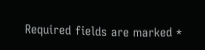Required fields are marked *